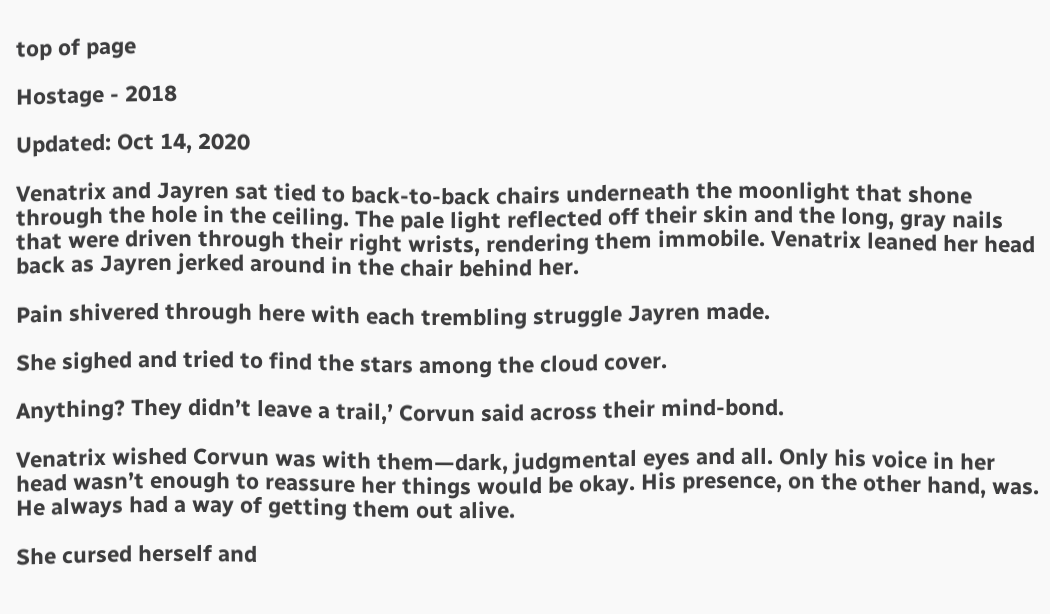top of page

Hostage - 2018

Updated: Oct 14, 2020

Venatrix and Jayren sat tied to back-to-back chairs underneath the moonlight that shone through the hole in the ceiling. The pale light reflected off their skin and the long, gray nails that were driven through their right wrists, rendering them immobile. Venatrix leaned her head back as Jayren jerked around in the chair behind her.

Pain shivered through here with each trembling struggle Jayren made.

She sighed and tried to find the stars among the cloud cover.

Anything? They didn’t leave a trail,’ Corvun said across their mind-bond.

Venatrix wished Corvun was with them—dark, judgmental eyes and all. Only his voice in her head wasn’t enough to reassure her things would be okay. His presence, on the other hand, was. He always had a way of getting them out alive.

She cursed herself and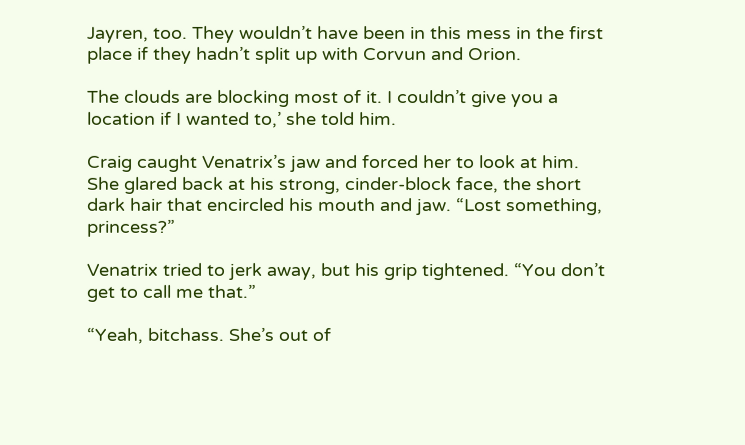Jayren, too. They wouldn’t have been in this mess in the first place if they hadn’t split up with Corvun and Orion.

The clouds are blocking most of it. I couldn’t give you a location if I wanted to,’ she told him.

Craig caught Venatrix’s jaw and forced her to look at him. She glared back at his strong, cinder-block face, the short dark hair that encircled his mouth and jaw. “Lost something, princess?”

Venatrix tried to jerk away, but his grip tightened. “You don’t get to call me that.”

“Yeah, bitchass. She’s out of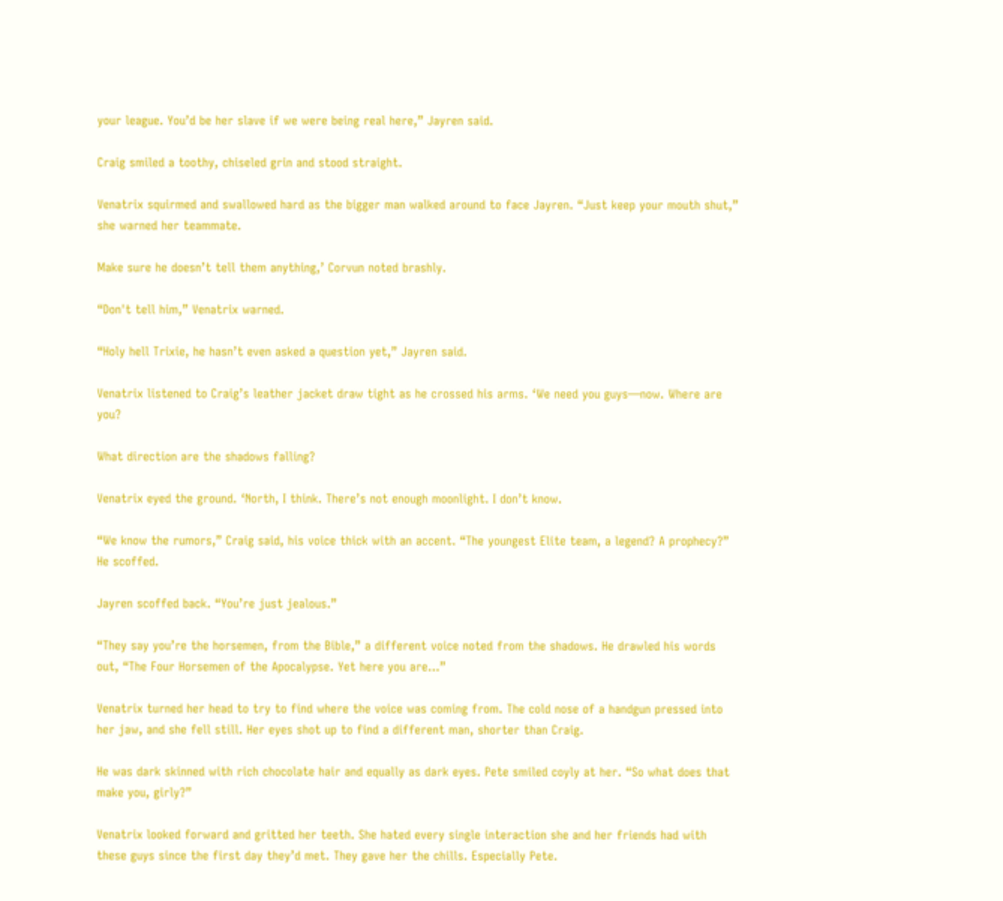your league. You’d be her slave if we were being real here,” Jayren said.

Craig smiled a toothy, chiseled grin and stood straight.

Venatrix squirmed and swallowed hard as the bigger man walked around to face Jayren. “Just keep your mouth shut,” she warned her teammate.

Make sure he doesn’t tell them anything,’ Corvun noted brashly.

“Don't tell him,” Venatrix warned.

“Holy hell Trixie, he hasn’t even asked a question yet,” Jayren said.

Venatrix listened to Craig’s leather jacket draw tight as he crossed his arms. ‘We need you guys—now. Where are you?

What direction are the shadows falling?

Venatrix eyed the ground. ‘North, I think. There’s not enough moonlight. I don’t know.

“We know the rumors,” Craig said, his voice thick with an accent. “The youngest Elite team, a legend? A prophecy?” He scoffed.

Jayren scoffed back. “You’re just jealous.”

“They say you’re the horsemen, from the Bible,” a different voice noted from the shadows. He drawled his words out, “The Four Horsemen of the Apocalypse. Yet here you are…”

Venatrix turned her head to try to find where the voice was coming from. The cold nose of a handgun pressed into her jaw, and she fell still. Her eyes shot up to find a different man, shorter than Craig.

He was dark skinned with rich chocolate hair and equally as dark eyes. Pete smiled coyly at her. “So what does that make you, girly?”

Venatrix looked forward and gritted her teeth. She hated every single interaction she and her friends had with these guys since the first day they’d met. They gave her the chills. Especially Pete.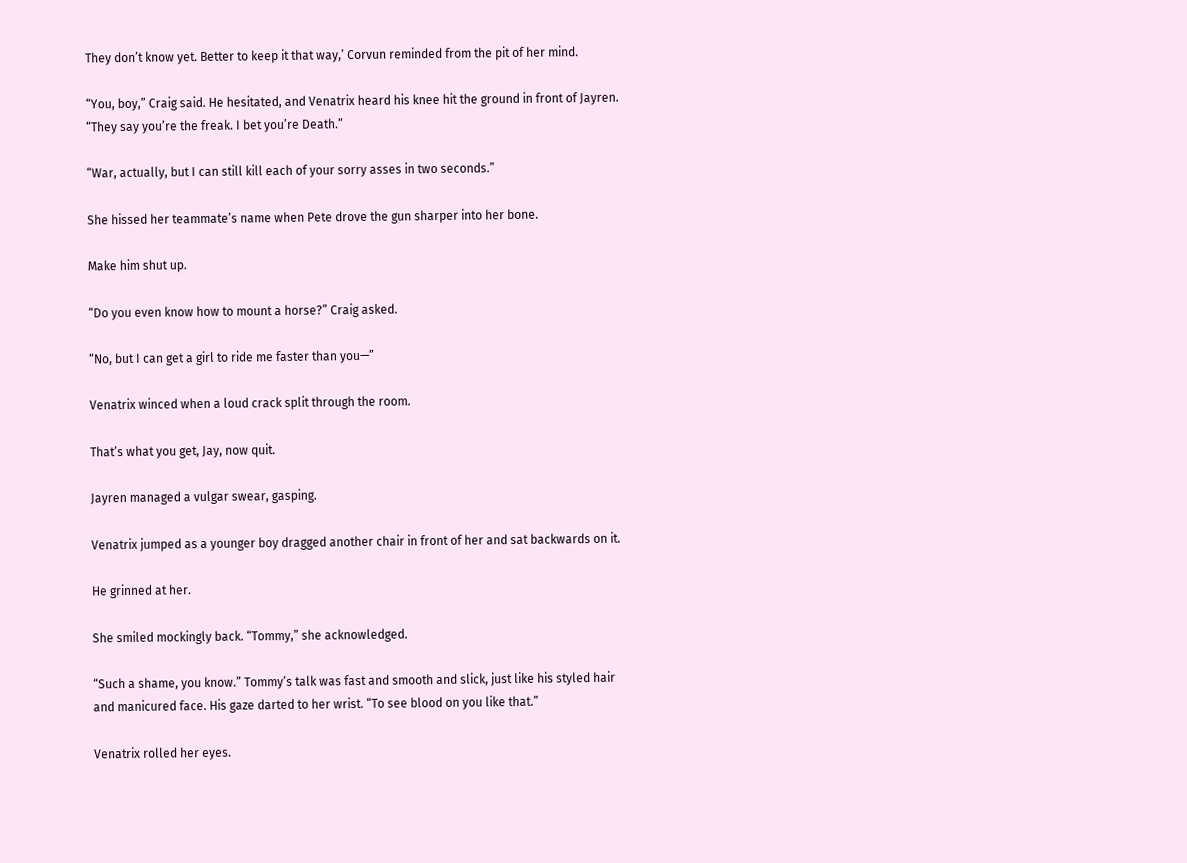They don’t know yet. Better to keep it that way,’ Corvun reminded from the pit of her mind.

“You, boy,” Craig said. He hesitated, and Venatrix heard his knee hit the ground in front of Jayren. “They say you’re the freak. I bet you’re Death.”

“War, actually, but I can still kill each of your sorry asses in two seconds.”

She hissed her teammate’s name when Pete drove the gun sharper into her bone.

Make him shut up.

“Do you even know how to mount a horse?” Craig asked.

“No, but I can get a girl to ride me faster than you—”

Venatrix winced when a loud crack split through the room.

That’s what you get, Jay, now quit.

Jayren managed a vulgar swear, gasping.

Venatrix jumped as a younger boy dragged another chair in front of her and sat backwards on it.

He grinned at her.

She smiled mockingly back. “Tommy,” she acknowledged.

“Such a shame, you know.” Tommy’s talk was fast and smooth and slick, just like his styled hair and manicured face. His gaze darted to her wrist. “To see blood on you like that.”

Venatrix rolled her eyes.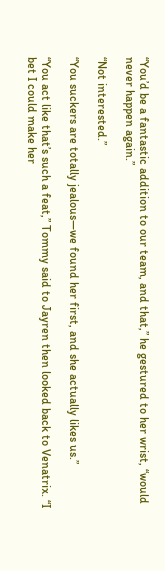“You’d be a fantastic addition to our team, and that,” he gestured to her wrist, “would never happen again.”

“Not interested.”

“You suckers are totally jealous—we found her first, and she actually likes us.”

“You act like that’s such a feat,” Tommy said to Jayren then looked back to Venatrix. “I bet I could make her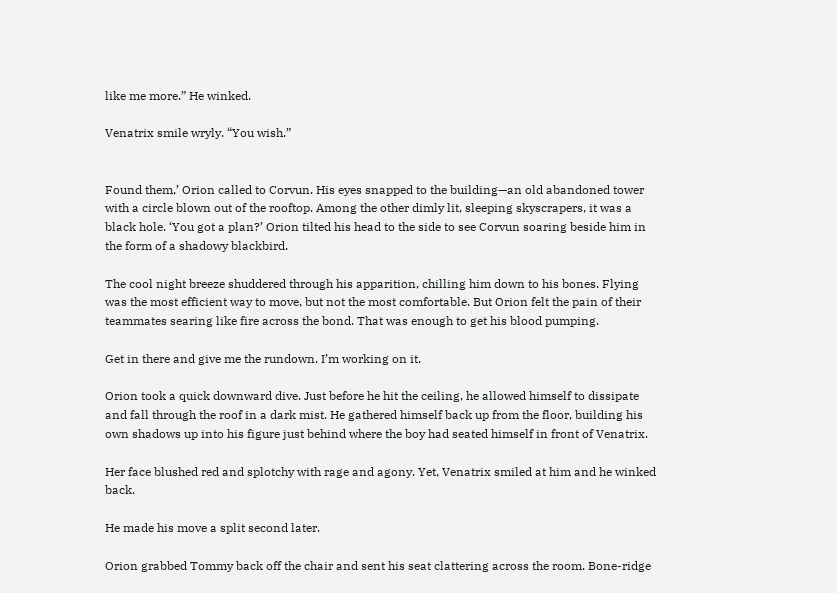like me more.” He winked.

Venatrix smile wryly. “You wish.”


Found them,’ Orion called to Corvun. His eyes snapped to the building—an old abandoned tower with a circle blown out of the rooftop. Among the other dimly lit, sleeping skyscrapers, it was a black hole. ‘You got a plan?’ Orion tilted his head to the side to see Corvun soaring beside him in the form of a shadowy blackbird.

The cool night breeze shuddered through his apparition, chilling him down to his bones. Flying was the most efficient way to move, but not the most comfortable. But Orion felt the pain of their teammates searing like fire across the bond. That was enough to get his blood pumping.

Get in there and give me the rundown. I’m working on it.

Orion took a quick downward dive. Just before he hit the ceiling, he allowed himself to dissipate and fall through the roof in a dark mist. He gathered himself back up from the floor, building his own shadows up into his figure just behind where the boy had seated himself in front of Venatrix.

Her face blushed red and splotchy with rage and agony. Yet, Venatrix smiled at him and he winked back.

He made his move a split second later.

Orion grabbed Tommy back off the chair and sent his seat clattering across the room. Bone-ridge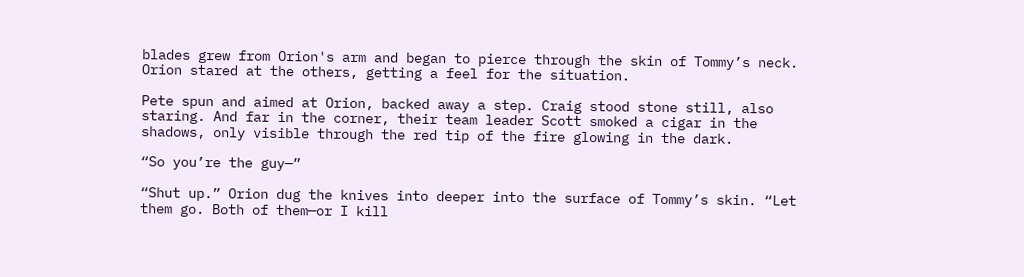blades grew from Orion's arm and began to pierce through the skin of Tommy’s neck. Orion stared at the others, getting a feel for the situation.

Pete spun and aimed at Orion, backed away a step. Craig stood stone still, also staring. And far in the corner, their team leader Scott smoked a cigar in the shadows, only visible through the red tip of the fire glowing in the dark.

“So you’re the guy—”

“Shut up.” Orion dug the knives into deeper into the surface of Tommy’s skin. “Let them go. Both of them—or I kill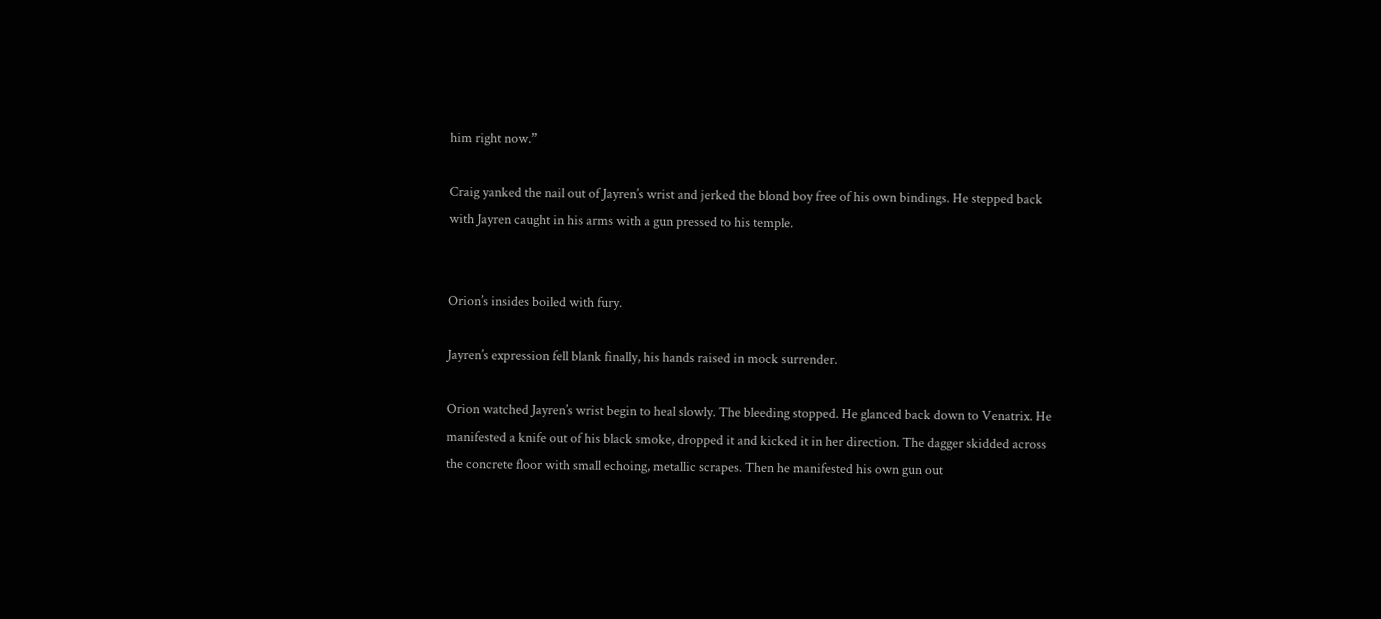him right now.”

Craig yanked the nail out of Jayren’s wrist and jerked the blond boy free of his own bindings. He stepped back with Jayren caught in his arms with a gun pressed to his temple.


Orion’s insides boiled with fury.

Jayren’s expression fell blank finally, his hands raised in mock surrender.

Orion watched Jayren’s wrist begin to heal slowly. The bleeding stopped. He glanced back down to Venatrix. He manifested a knife out of his black smoke, dropped it and kicked it in her direction. The dagger skidded across the concrete floor with small echoing, metallic scrapes. Then he manifested his own gun out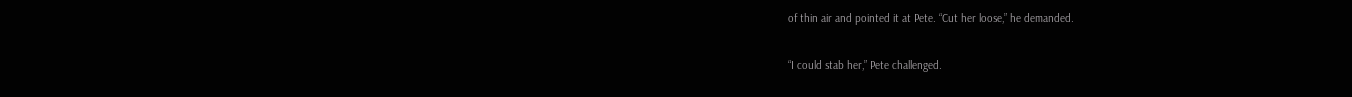of thin air and pointed it at Pete. “Cut her loose,” he demanded.

“I could stab her,” Pete challenged.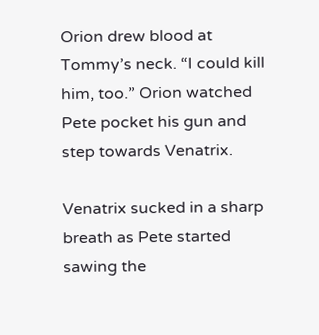Orion drew blood at Tommy’s neck. “I could kill him, too.” Orion watched Pete pocket his gun and step towards Venatrix.

Venatrix sucked in a sharp breath as Pete started sawing the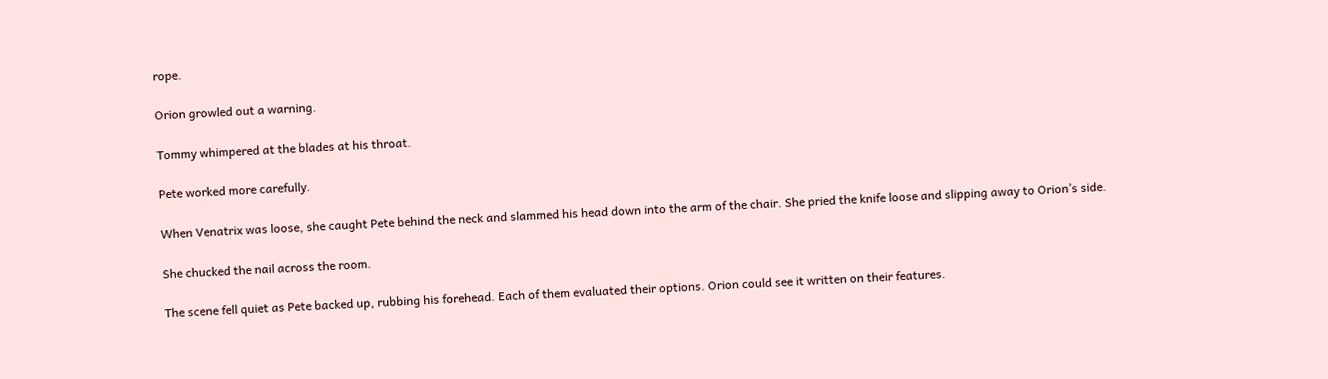rope.

Orion growled out a warning.

Tommy whimpered at the blades at his throat.

Pete worked more carefully.

When Venatrix was loose, she caught Pete behind the neck and slammed his head down into the arm of the chair. She pried the knife loose and slipping away to Orion’s side.

She chucked the nail across the room.

The scene fell quiet as Pete backed up, rubbing his forehead. Each of them evaluated their options. Orion could see it written on their features.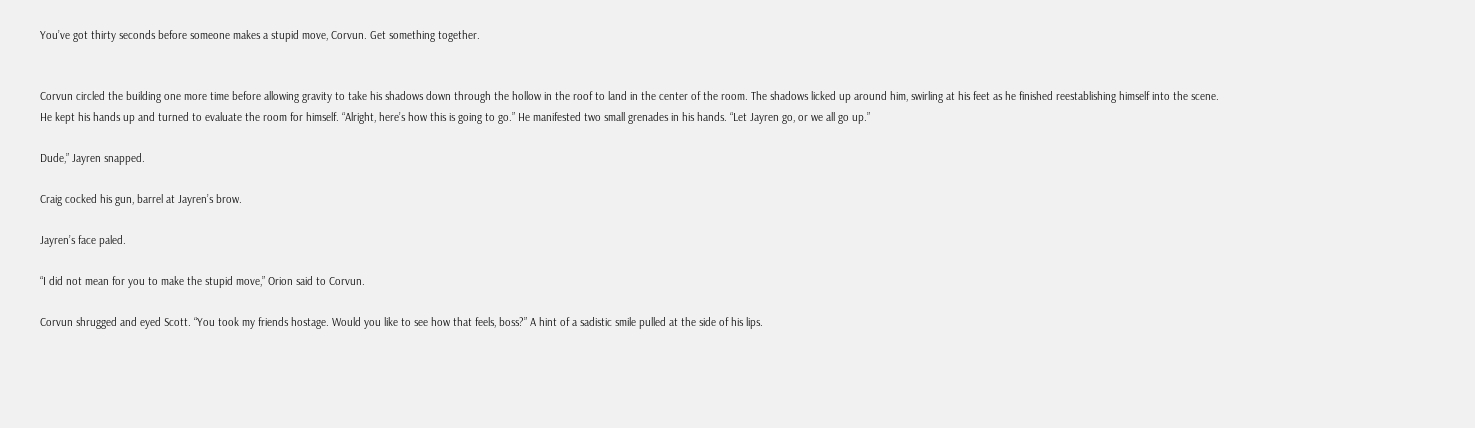You’ve got thirty seconds before someone makes a stupid move, Corvun. Get something together.


Corvun circled the building one more time before allowing gravity to take his shadows down through the hollow in the roof to land in the center of the room. The shadows licked up around him, swirling at his feet as he finished reestablishing himself into the scene. He kept his hands up and turned to evaluate the room for himself. “Alright, here’s how this is going to go.” He manifested two small grenades in his hands. “Let Jayren go, or we all go up.”

Dude,” Jayren snapped.

Craig cocked his gun, barrel at Jayren’s brow.

Jayren’s face paled.

“I did not mean for you to make the stupid move,” Orion said to Corvun.

Corvun shrugged and eyed Scott. “You took my friends hostage. Would you like to see how that feels, boss?” A hint of a sadistic smile pulled at the side of his lips.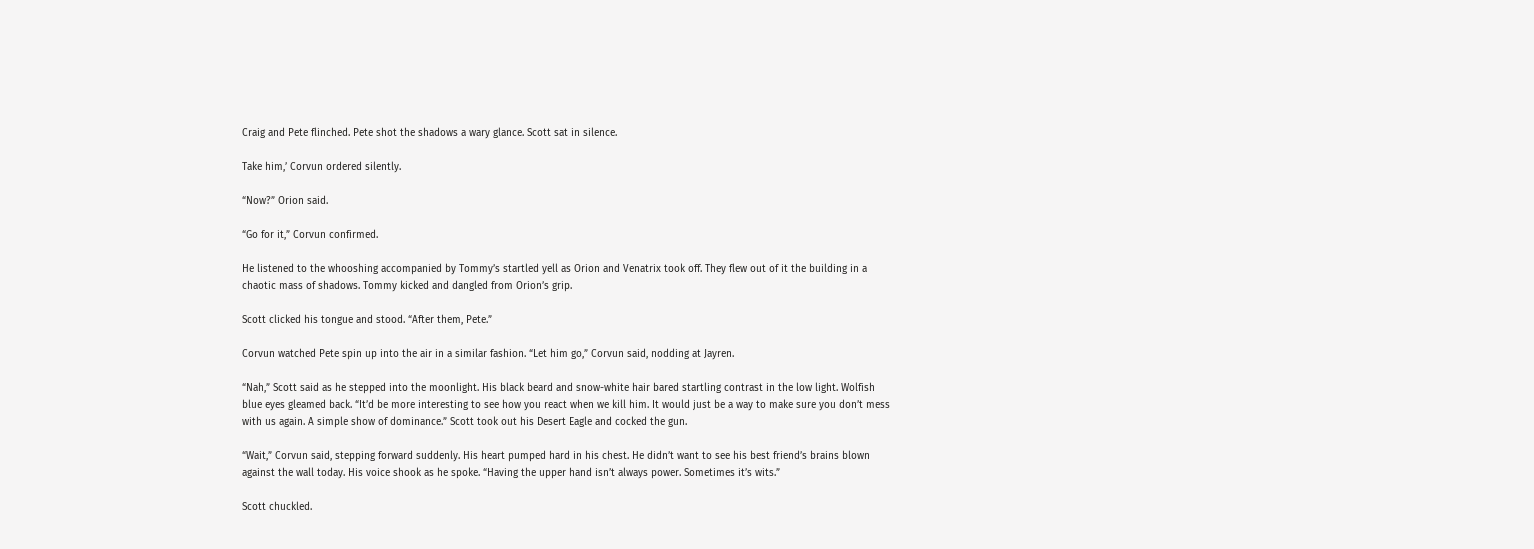Craig and Pete flinched. Pete shot the shadows a wary glance. Scott sat in silence.

Take him,’ Corvun ordered silently.

“Now?” Orion said.

“Go for it,” Corvun confirmed.

He listened to the whooshing accompanied by Tommy’s startled yell as Orion and Venatrix took off. They flew out of it the building in a chaotic mass of shadows. Tommy kicked and dangled from Orion’s grip.

Scott clicked his tongue and stood. “After them, Pete.”

Corvun watched Pete spin up into the air in a similar fashion. “Let him go,” Corvun said, nodding at Jayren.

“Nah,” Scott said as he stepped into the moonlight. His black beard and snow-white hair bared startling contrast in the low light. Wolfish blue eyes gleamed back. “It’d be more interesting to see how you react when we kill him. It would just be a way to make sure you don’t mess with us again. A simple show of dominance.” Scott took out his Desert Eagle and cocked the gun.

“Wait,” Corvun said, stepping forward suddenly. His heart pumped hard in his chest. He didn’t want to see his best friend’s brains blown against the wall today. His voice shook as he spoke. “Having the upper hand isn’t always power. Sometimes it’s wits.”

Scott chuckled.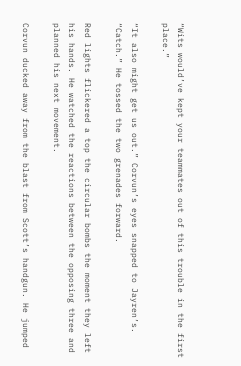“Wits would’ve kept your teammates out of this trouble in the first place.”

“It also might get us out.” Corvun’s eyes snapped to Jayren’s. “Catch.” He tossed the two grenades forward.

Red lights flickered a top the circular bombs the moment they left his hands. He watched the reactions between the opposing three and planned his next movement.

Corvun ducked away from the blast from Scott’s handgun. He jumped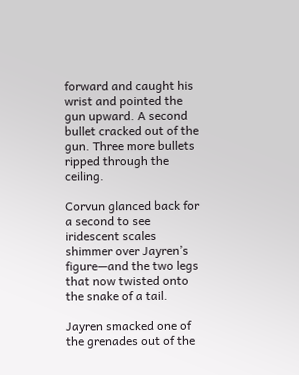forward and caught his wrist and pointed the gun upward. A second bullet cracked out of the gun. Three more bullets ripped through the ceiling.

Corvun glanced back for a second to see iridescent scales shimmer over Jayren’s figure—and the two legs that now twisted onto the snake of a tail.

Jayren smacked one of the grenades out of the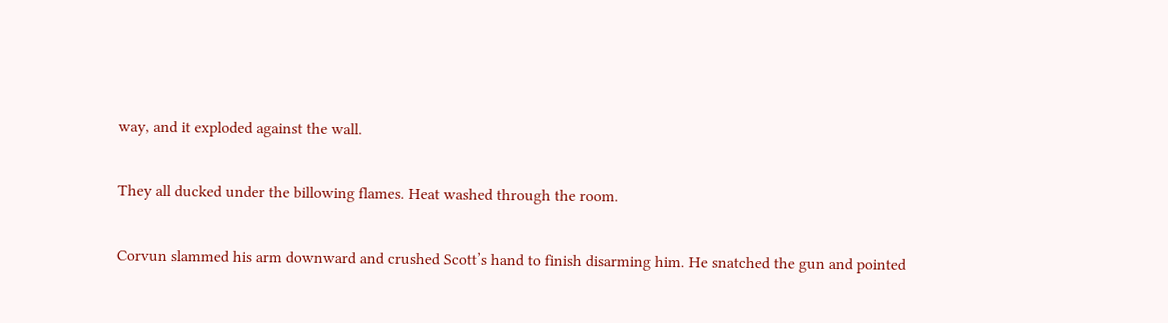way, and it exploded against the wall.

They all ducked under the billowing flames. Heat washed through the room.

Corvun slammed his arm downward and crushed Scott’s hand to finish disarming him. He snatched the gun and pointed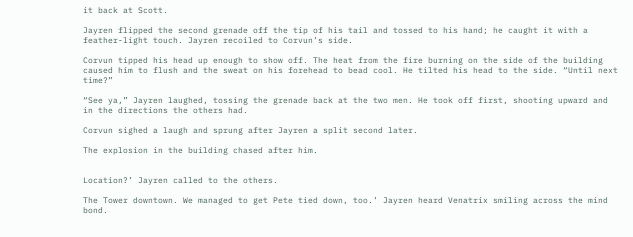it back at Scott.

Jayren flipped the second grenade off the tip of his tail and tossed to his hand; he caught it with a feather-light touch. Jayren recoiled to Corvun’s side.

Corvun tipped his head up enough to show off. The heat from the fire burning on the side of the building caused him to flush and the sweat on his forehead to bead cool. He tilted his head to the side. “Until next time?”

“See ya,” Jayren laughed, tossing the grenade back at the two men. He took off first, shooting upward and in the directions the others had.

Corvun sighed a laugh and sprung after Jayren a split second later.

The explosion in the building chased after him.


Location?’ Jayren called to the others.

The Tower downtown. We managed to get Pete tied down, too.’ Jayren heard Venatrix smiling across the mind bond.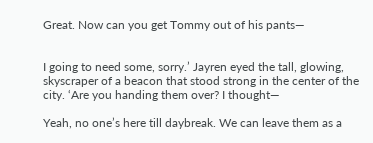Great. Now can you get Tommy out of his pants—


I going to need some, sorry.’ Jayren eyed the tall, glowing, skyscraper of a beacon that stood strong in the center of the city. ‘Are you handing them over? I thought—

Yeah, no one’s here till daybreak. We can leave them as a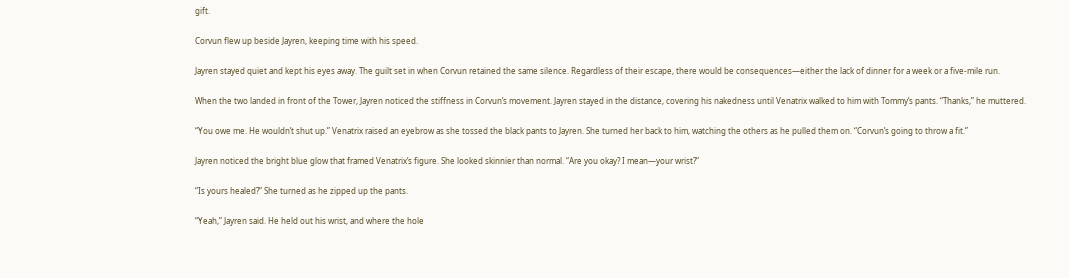gift.

Corvun flew up beside Jayren, keeping time with his speed.

Jayren stayed quiet and kept his eyes away. The guilt set in when Corvun retained the same silence. Regardless of their escape, there would be consequences—either the lack of dinner for a week or a five-mile run.

When the two landed in front of the Tower, Jayren noticed the stiffness in Corvun’s movement. Jayren stayed in the distance, covering his nakedness until Venatrix walked to him with Tommy’s pants. “Thanks,” he muttered.

“You owe me. He wouldn’t shut up.” Venatrix raised an eyebrow as she tossed the black pants to Jayren. She turned her back to him, watching the others as he pulled them on. “Corvun’s going to throw a fit.”

Jayren noticed the bright blue glow that framed Venatrix’s figure. She looked skinnier than normal. “Are you okay? I mean—your wrist?”

“Is yours healed?” She turned as he zipped up the pants.

“Yeah,” Jayren said. He held out his wrist, and where the hole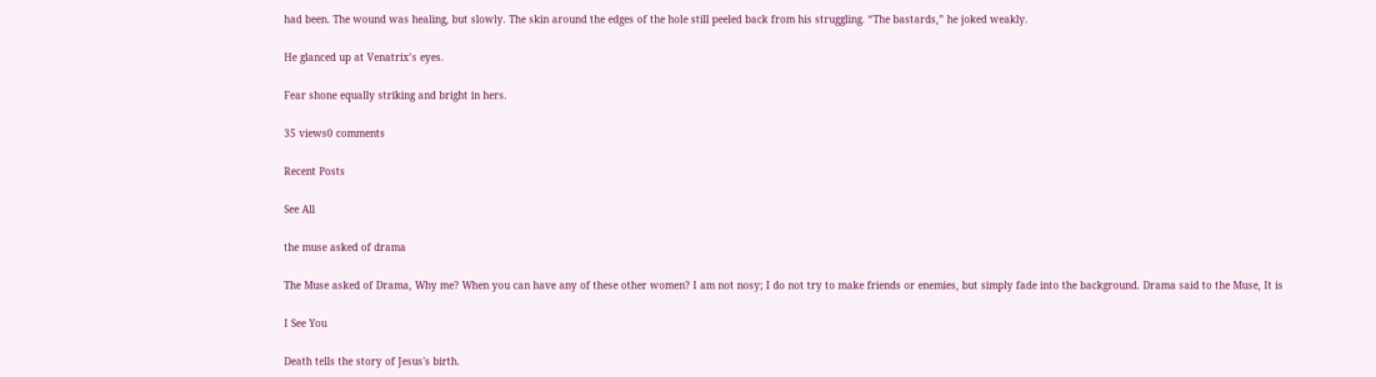had been. The wound was healing, but slowly. The skin around the edges of the hole still peeled back from his struggling. “The bastards,” he joked weakly.

He glanced up at Venatrix’s eyes.

Fear shone equally striking and bright in hers.

35 views0 comments

Recent Posts

See All

the muse asked of drama

The Muse asked of Drama, Why me? When you can have any of these other women? I am not nosy; I do not try to make friends or enemies, but simply fade into the background. Drama said to the Muse, It is

I See You

Death tells the story of Jesus's birth.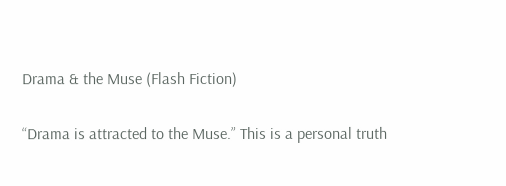Drama & the Muse (Flash Fiction)

“Drama is attracted to the Muse.” This is a personal truth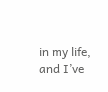in my life, and I’ve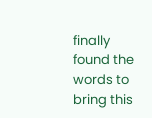finally found the words to bring this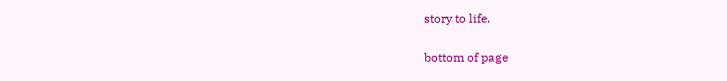story to life.


bottom of page